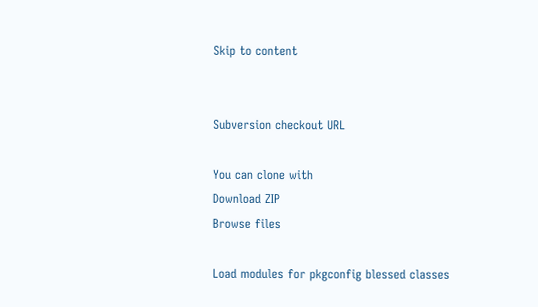Skip to content


Subversion checkout URL

You can clone with
Download ZIP
Browse files

Load modules for pkgconfig blessed classes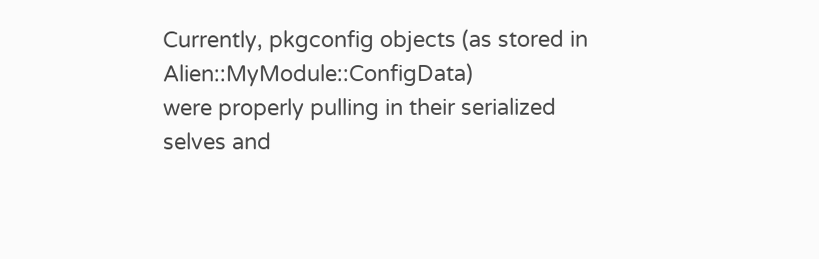Currently, pkgconfig objects (as stored in Alien::MyModule::ConfigData)
were properly pulling in their serialized selves and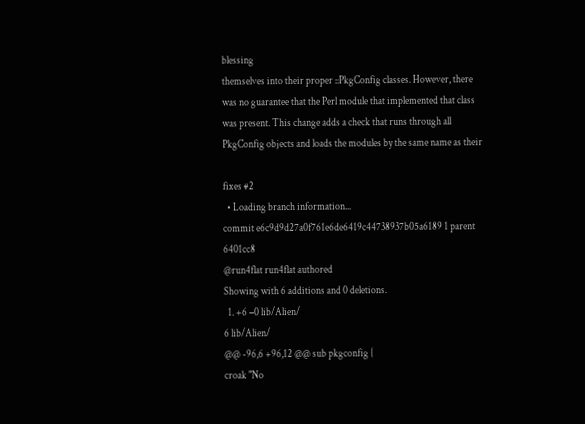blessing
themselves into their proper ::PkgConfig classes. However, there
was no guarantee that the Perl module that implemented that class
was present. This change adds a check that runs through all
PkgConfig objects and loads the modules by the same name as their

fixes #2
  • Loading branch information...
commit e6c9d9d27a0f761e6de6419c44738937b05a6189 1 parent 6401cc8
@run4flat run4flat authored
Showing with 6 additions and 0 deletions.
  1. +6 −0 lib/Alien/
6 lib/Alien/
@@ -96,6 +96,12 @@ sub pkgconfig {
croak "No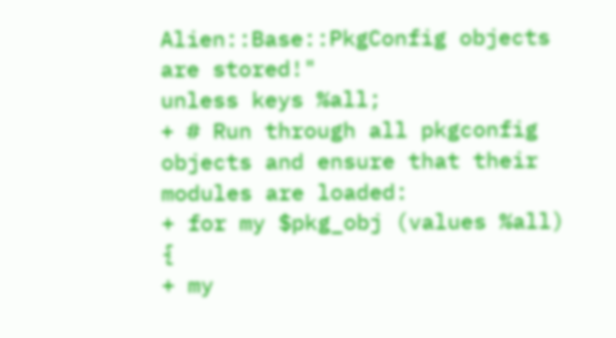Alien::Base::PkgConfig objects are stored!"
unless keys %all;
+ # Run through all pkgconfig objects and ensure that their modules are loaded:
+ for my $pkg_obj (values %all) {
+ my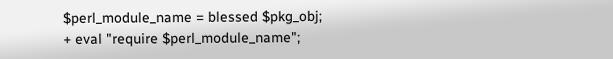$perl_module_name = blessed $pkg_obj;
+ eval "require $perl_module_name";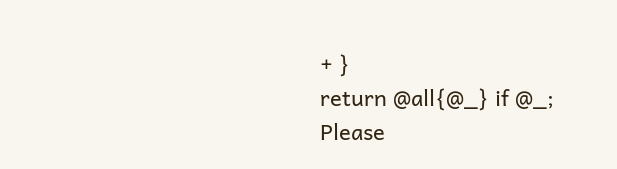+ }
return @all{@_} if @_;
Please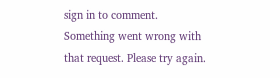sign in to comment.
Something went wrong with that request. Please try again.